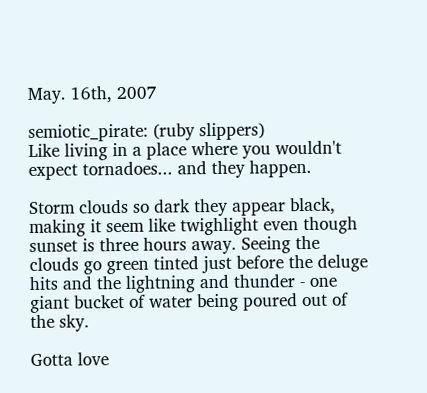May. 16th, 2007

semiotic_pirate: (ruby slippers)
Like living in a place where you wouldn't expect tornadoes... and they happen.

Storm clouds so dark they appear black, making it seem like twighlight even though sunset is three hours away. Seeing the clouds go green tinted just before the deluge hits and the lightning and thunder - one giant bucket of water being poured out of the sky.

Gotta love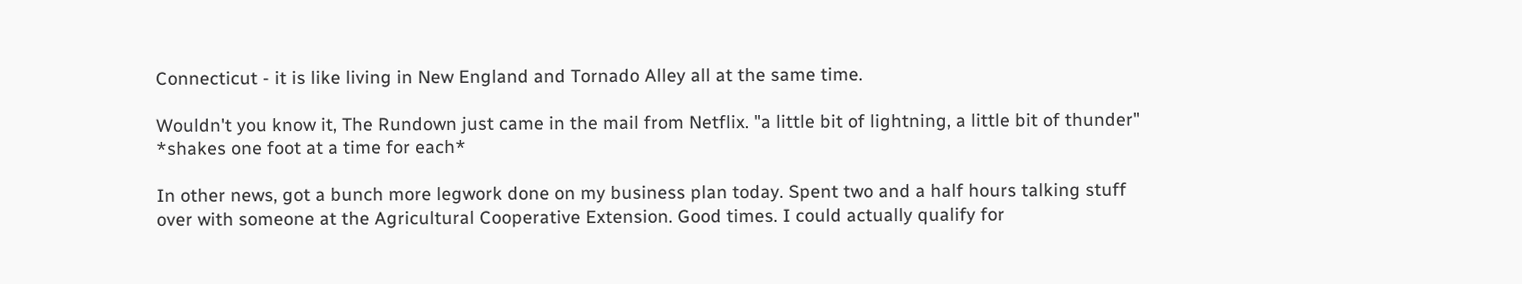Connecticut - it is like living in New England and Tornado Alley all at the same time.

Wouldn't you know it, The Rundown just came in the mail from Netflix. "a little bit of lightning, a little bit of thunder" *shakes one foot at a time for each*

In other news, got a bunch more legwork done on my business plan today. Spent two and a half hours talking stuff over with someone at the Agricultural Cooperative Extension. Good times. I could actually qualify for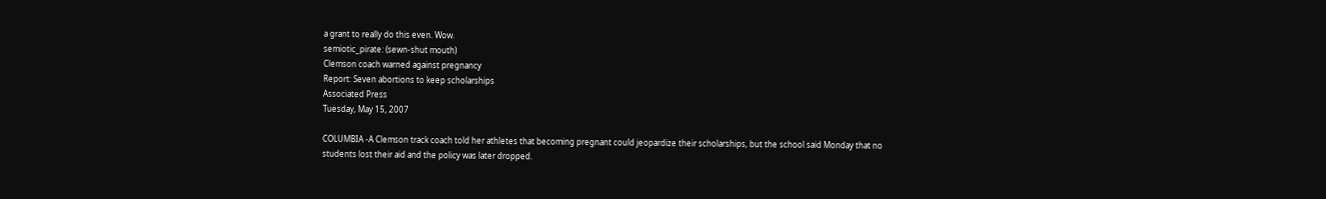a grant to really do this even. Wow.
semiotic_pirate: (sewn-shut mouth)
Clemson coach warned against pregnancy
Report: Seven abortions to keep scholarships
Associated Press
Tuesday, May 15, 2007

COLUMBIA -A Clemson track coach told her athletes that becoming pregnant could jeopardize their scholarships, but the school said Monday that no students lost their aid and the policy was later dropped.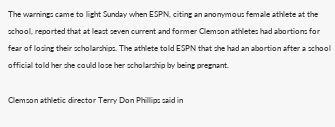The warnings came to light Sunday when ESPN, citing an anonymous female athlete at the school, reported that at least seven current and former Clemson athletes had abortions for fear of losing their scholarships. The athlete told ESPN that she had an abortion after a school official told her she could lose her scholarship by being pregnant.

Clemson athletic director Terry Don Phillips said in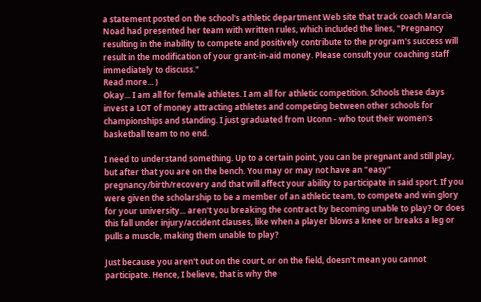a statement posted on the school's athletic department Web site that track coach Marcia Noad had presented her team with written rules, which included the lines, "Pregnancy resulting in the inability to compete and positively contribute to the program's success will result in the modification of your grant-in-aid money. Please consult your coaching staff immediately to discuss."
Read more... )
Okay... I am all for female athletes. I am all for athletic competition. Schools these days invest a LOT of money attracting athletes and competing between other schools for championships and standing. I just graduated from Uconn - who tout their women's basketball team to no end.

I need to understand something. Up to a certain point, you can be pregnant and still play, but after that you are on the bench. You may or may not have an "easy" pregnancy/birth/recovery and that will affect your ability to participate in said sport. If you were given the scholarship to be a member of an athletic team, to compete and win glory for your university... aren't you breaking the contract by becoming unable to play? Or does this fall under injury/accident clauses, like when a player blows a knee or breaks a leg or pulls a muscle, making them unable to play?

Just because you aren't out on the court, or on the field, doesn't mean you cannot participate. Hence, I believe, that is why the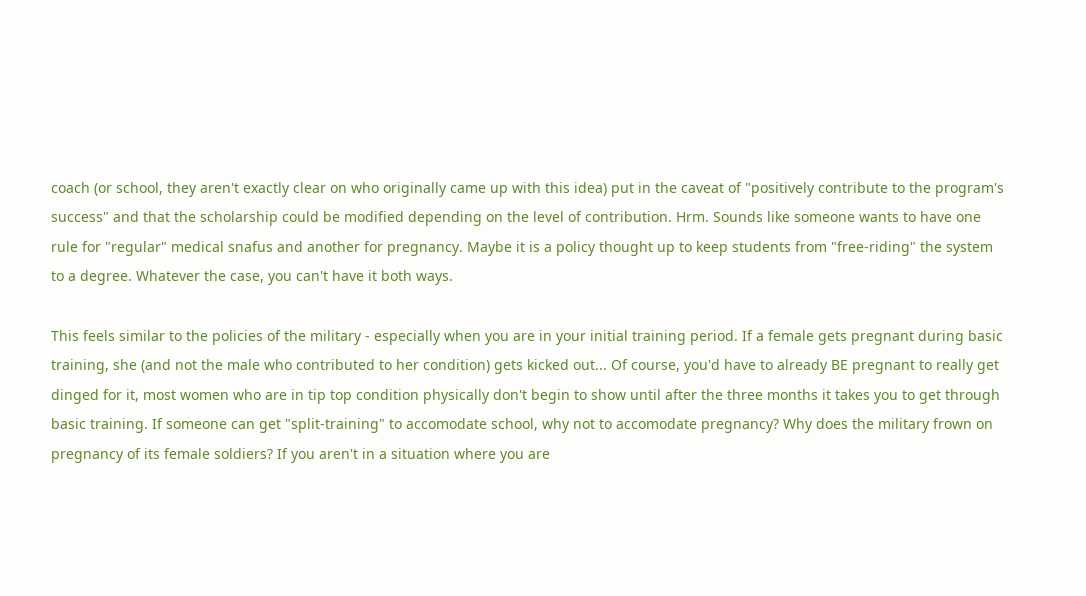coach (or school, they aren't exactly clear on who originally came up with this idea) put in the caveat of "positively contribute to the program's success" and that the scholarship could be modified depending on the level of contribution. Hrm. Sounds like someone wants to have one rule for "regular" medical snafus and another for pregnancy. Maybe it is a policy thought up to keep students from "free-riding" the system to a degree. Whatever the case, you can't have it both ways.

This feels similar to the policies of the military - especially when you are in your initial training period. If a female gets pregnant during basic training, she (and not the male who contributed to her condition) gets kicked out... Of course, you'd have to already BE pregnant to really get dinged for it, most women who are in tip top condition physically don't begin to show until after the three months it takes you to get through basic training. If someone can get "split-training" to accomodate school, why not to accomodate pregnancy? Why does the military frown on pregnancy of its female soldiers? If you aren't in a situation where you are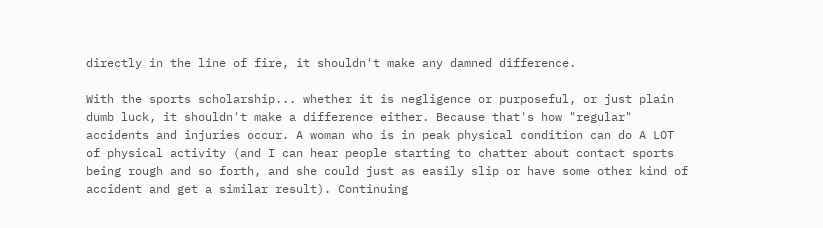directly in the line of fire, it shouldn't make any damned difference.

With the sports scholarship... whether it is negligence or purposeful, or just plain dumb luck, it shouldn't make a difference either. Because that's how "regular" accidents and injuries occur. A woman who is in peak physical condition can do A LOT of physical activity (and I can hear people starting to chatter about contact sports being rough and so forth, and she could just as easily slip or have some other kind of accident and get a similar result). Continuing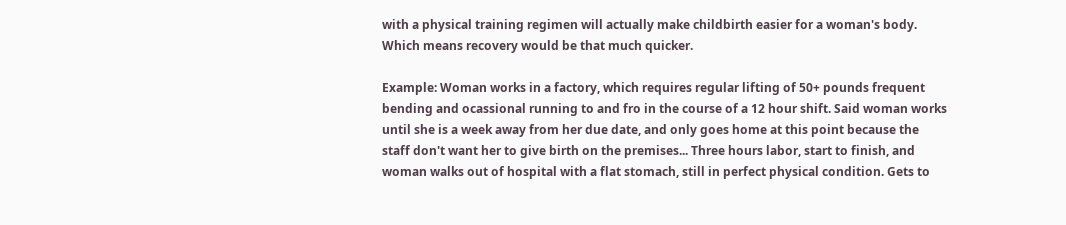with a physical training regimen will actually make childbirth easier for a woman's body. Which means recovery would be that much quicker.

Example: Woman works in a factory, which requires regular lifting of 50+ pounds frequent bending and ocassional running to and fro in the course of a 12 hour shift. Said woman works until she is a week away from her due date, and only goes home at this point because the staff don't want her to give birth on the premises... Three hours labor, start to finish, and woman walks out of hospital with a flat stomach, still in perfect physical condition. Gets to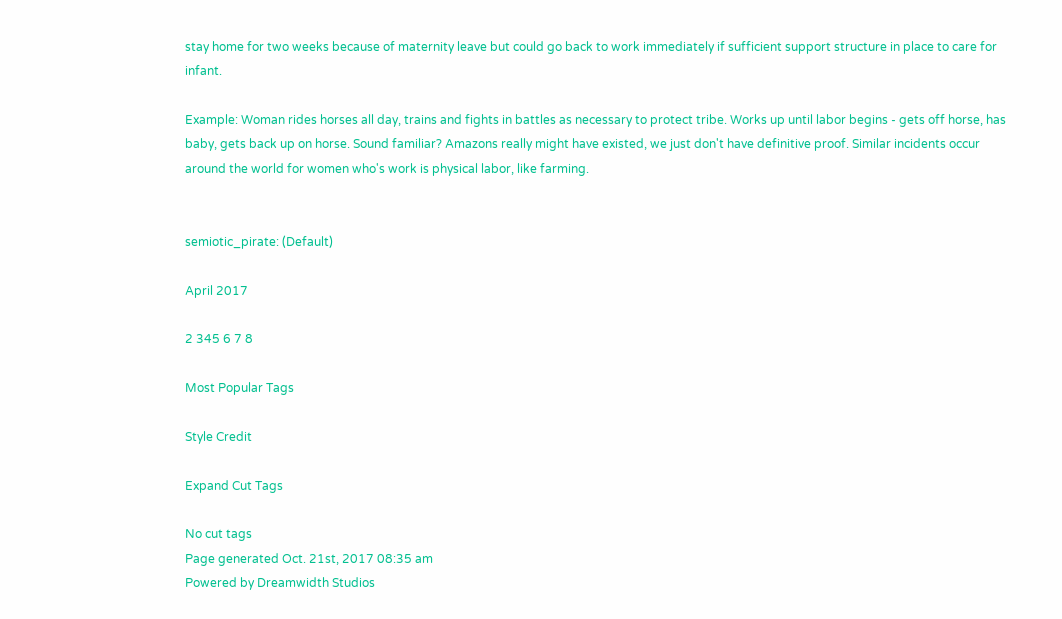stay home for two weeks because of maternity leave but could go back to work immediately if sufficient support structure in place to care for infant.

Example: Woman rides horses all day, trains and fights in battles as necessary to protect tribe. Works up until labor begins - gets off horse, has baby, gets back up on horse. Sound familiar? Amazons really might have existed, we just don't have definitive proof. Similar incidents occur around the world for women who's work is physical labor, like farming.


semiotic_pirate: (Default)

April 2017

2 345 6 7 8

Most Popular Tags

Style Credit

Expand Cut Tags

No cut tags
Page generated Oct. 21st, 2017 08:35 am
Powered by Dreamwidth Studios